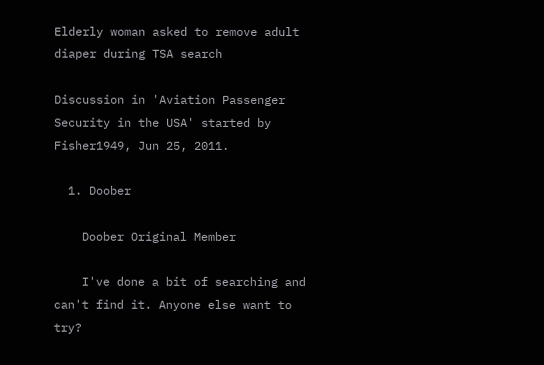Elderly woman asked to remove adult diaper during TSA search

Discussion in 'Aviation Passenger Security in the USA' started by Fisher1949, Jun 25, 2011.

  1. Doober

    Doober Original Member

    I've done a bit of searching and can't find it. Anyone else want to try?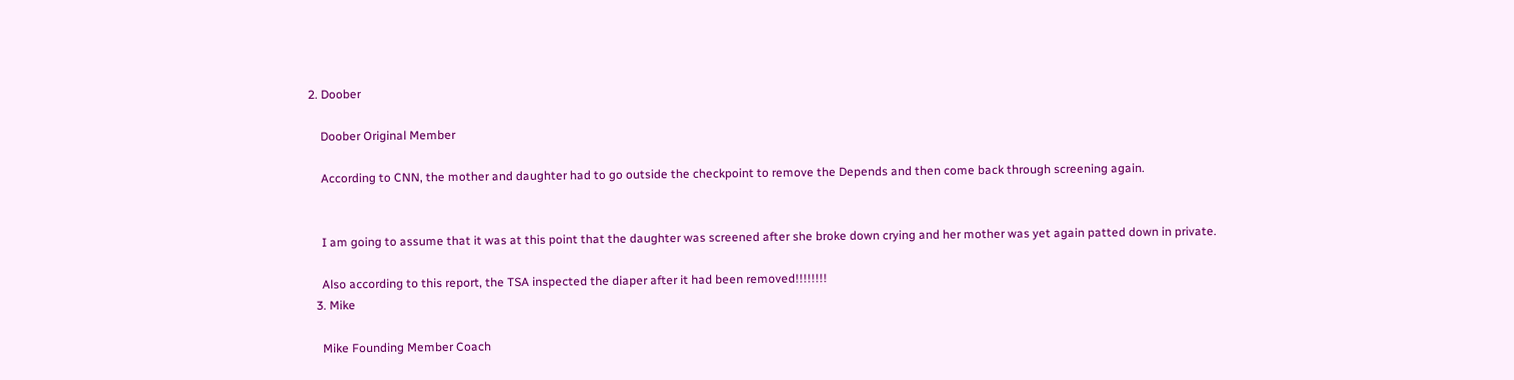2. Doober

    Doober Original Member

    According to CNN, the mother and daughter had to go outside the checkpoint to remove the Depends and then come back through screening again.


    I am going to assume that it was at this point that the daughter was screened after she broke down crying and her mother was yet again patted down in private.

    Also according to this report, the TSA inspected the diaper after it had been removed!!!!!!!!
  3. Mike

    Mike Founding Member Coach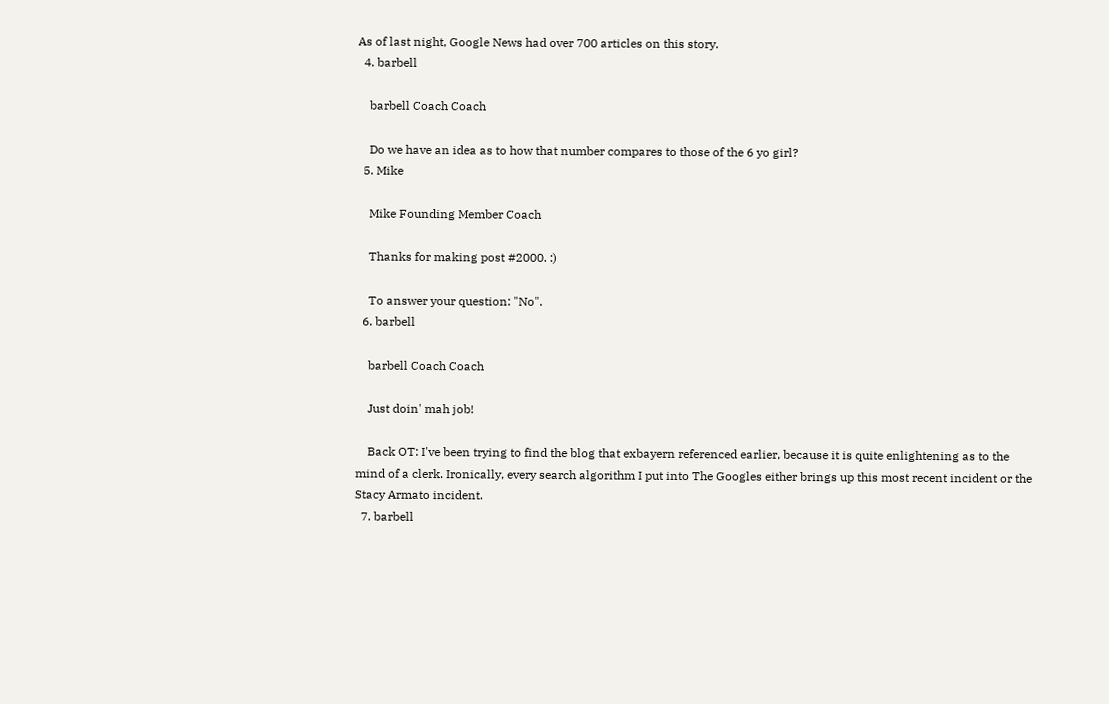As of last night, Google News had over 700 articles on this story.
  4. barbell

    barbell Coach Coach

    Do we have an idea as to how that number compares to those of the 6 yo girl?
  5. Mike

    Mike Founding Member Coach

    Thanks for making post #2000. :)

    To answer your question: "No".
  6. barbell

    barbell Coach Coach

    Just doin' mah job!

    Back OT: I've been trying to find the blog that exbayern referenced earlier, because it is quite enlightening as to the mind of a clerk. Ironically, every search algorithm I put into The Googles either brings up this most recent incident or the Stacy Armato incident.
  7. barbell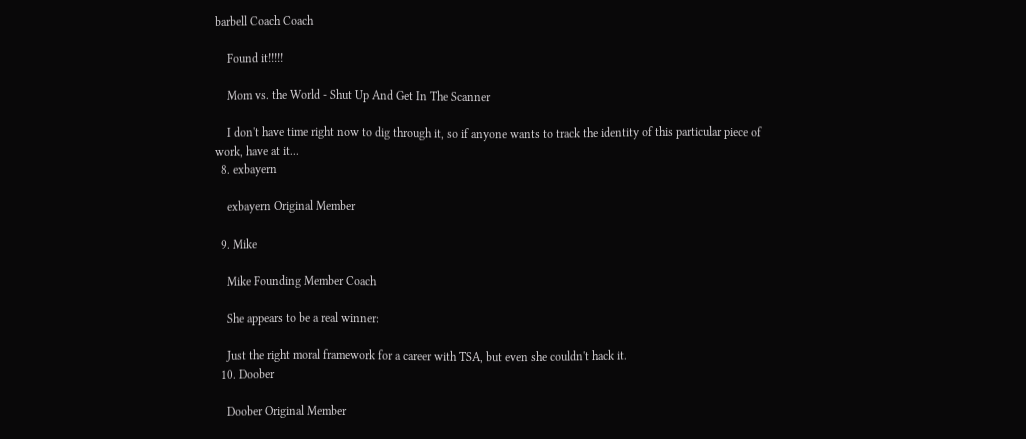barbell Coach Coach

    Found it!!!!!

    Mom vs. the World - Shut Up And Get In The Scanner

    I don't have time right now to dig through it, so if anyone wants to track the identity of this particular piece of work, have at it...
  8. exbayern

    exbayern Original Member

  9. Mike

    Mike Founding Member Coach

    She appears to be a real winner:

    Just the right moral framework for a career with TSA, but even she couldn't hack it.
  10. Doober

    Doober Original Member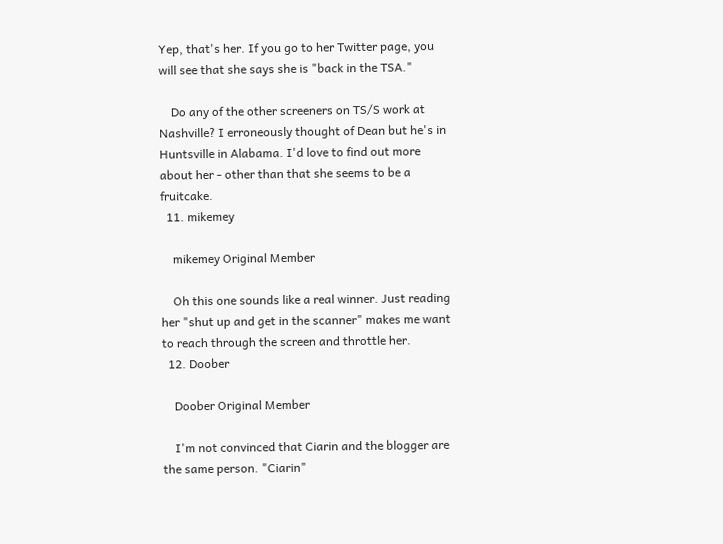Yep, that's her. If you go to her Twitter page, you will see that she says she is "back in the TSA."

    Do any of the other screeners on TS/S work at Nashville? I erroneously thought of Dean but he's in Huntsville in Alabama. I'd love to find out more about her - other than that she seems to be a fruitcake.
  11. mikemey

    mikemey Original Member

    Oh this one sounds like a real winner. Just reading her "shut up and get in the scanner" makes me want to reach through the screen and throttle her.
  12. Doober

    Doober Original Member

    I'm not convinced that Ciarin and the blogger are the same person. "Ciarin"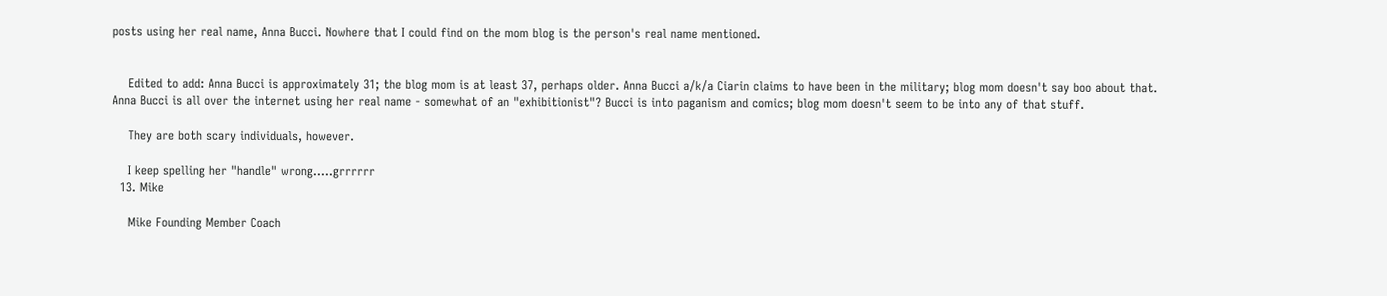posts using her real name, Anna Bucci. Nowhere that I could find on the mom blog is the person's real name mentioned.


    Edited to add: Anna Bucci is approximately 31; the blog mom is at least 37, perhaps older. Anna Bucci a/k/a Ciarin claims to have been in the military; blog mom doesn't say boo about that. Anna Bucci is all over the internet using her real name - somewhat of an "exhibitionist"? Bucci is into paganism and comics; blog mom doesn't seem to be into any of that stuff.

    They are both scary individuals, however.

    I keep spelling her "handle" wrong.....grrrrrr
  13. Mike

    Mike Founding Member Coach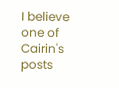I believe one of Cairin's posts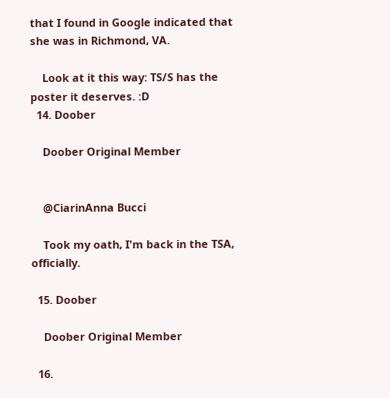that I found in Google indicated that she was in Richmond, VA.

    Look at it this way: TS/S has the poster it deserves. :D
  14. Doober

    Doober Original Member


    @CiarinAnna Bucci

    Took my oath, I'm back in the TSA, officially.

  15. Doober

    Doober Original Member

  16.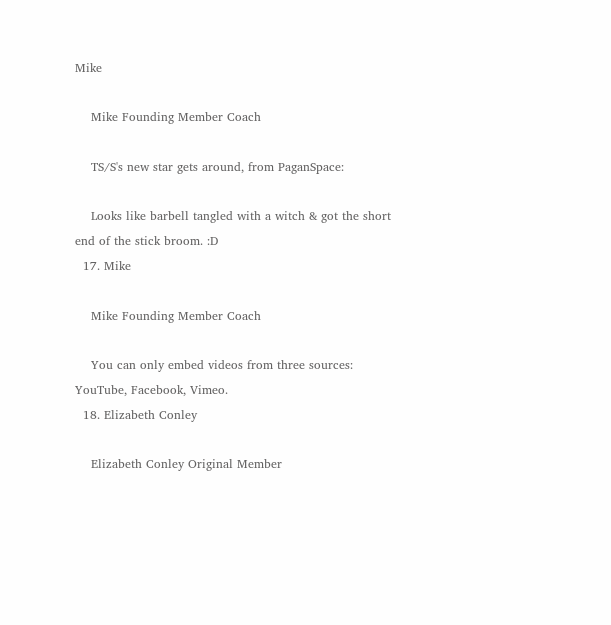Mike

    Mike Founding Member Coach

    TS/S's new star gets around, from PaganSpace:

    Looks like barbell tangled with a witch & got the short end of the stick broom. :D
  17. Mike

    Mike Founding Member Coach

    You can only embed videos from three sources: YouTube, Facebook, Vimeo.
  18. Elizabeth Conley

    Elizabeth Conley Original Member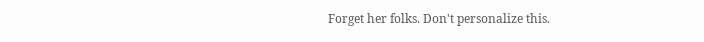Forget her folks. Don't personalize this.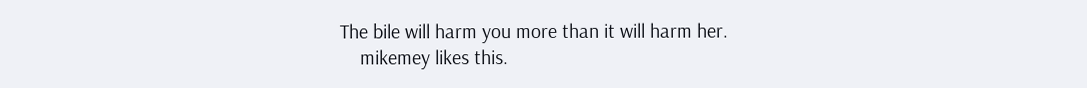The bile will harm you more than it will harm her.
    mikemey likes this.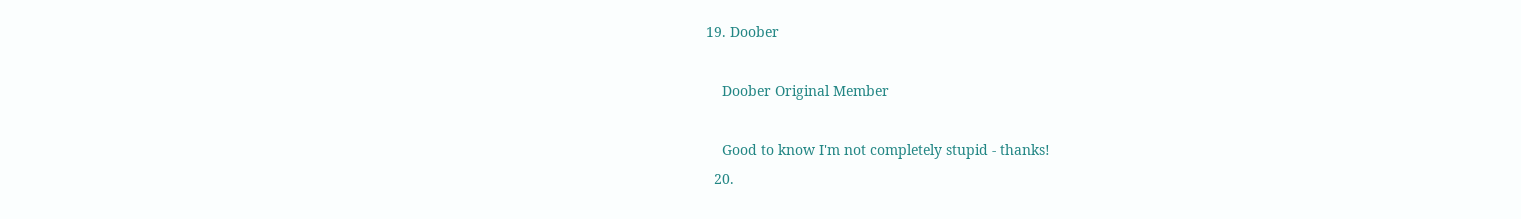19. Doober

    Doober Original Member

    Good to know I'm not completely stupid - thanks!
  20.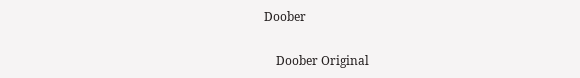Doober

    Doober Original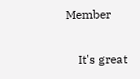Member

    It's great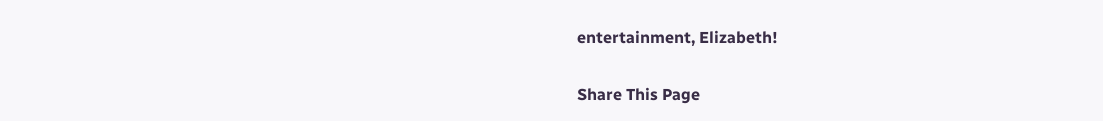entertainment, Elizabeth!

Share This Page